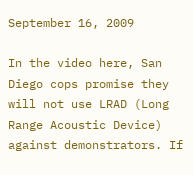September 16, 2009

In the video here, San Diego cops promise they will not use LRAD (Long Range Acoustic Device) against demonstrators. If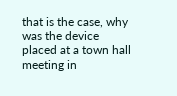that is the case, why was the device placed at a town hall meeting in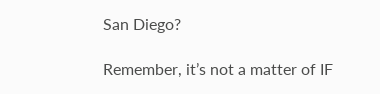San Diego?

Remember, it’s not a matter of IF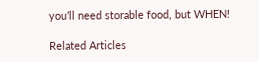you’ll need storable food, but WHEN!

Related Articles